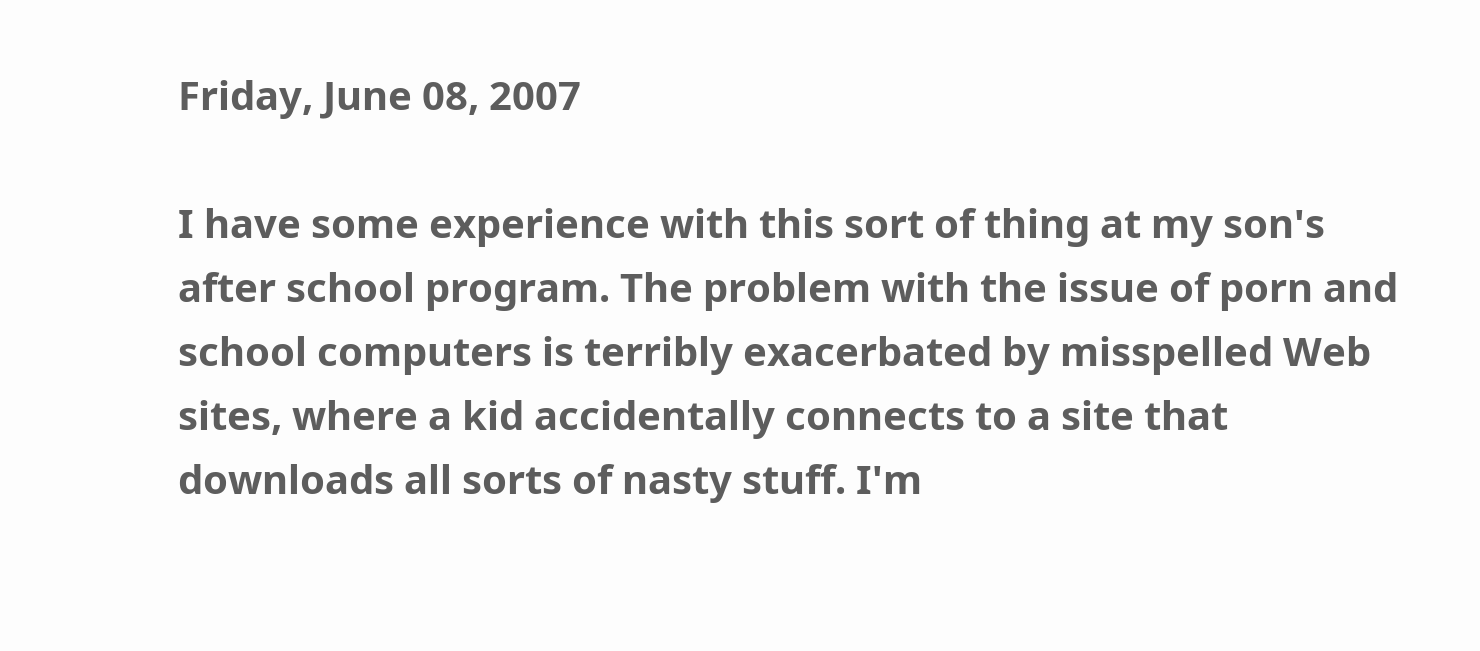Friday, June 08, 2007

I have some experience with this sort of thing at my son's after school program. The problem with the issue of porn and school computers is terribly exacerbated by misspelled Web sites, where a kid accidentally connects to a site that downloads all sorts of nasty stuff. I'm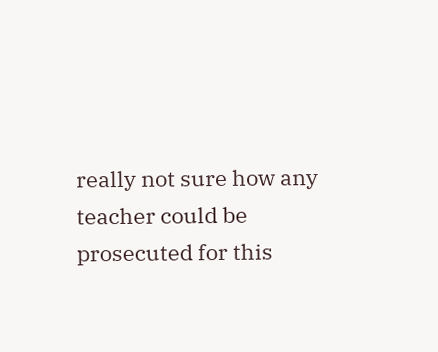really not sure how any teacher could be prosecuted for this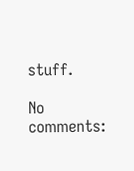stuff.

No comments: